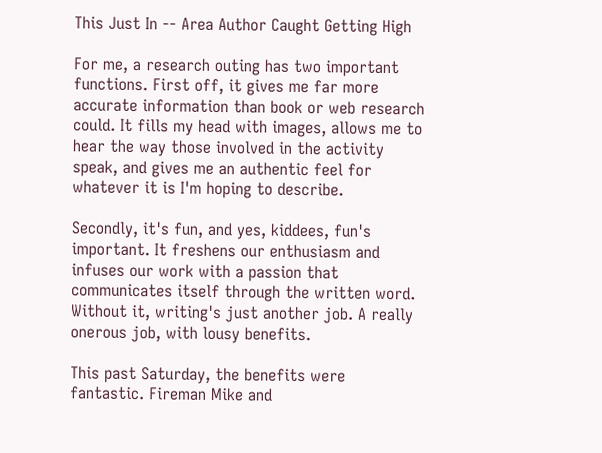This Just In -- Area Author Caught Getting High

For me, a research outing has two important functions. First off, it gives me far more accurate information than book or web research could. It fills my head with images, allows me to hear the way those involved in the activity speak, and gives me an authentic feel for whatever it is I'm hoping to describe.

Secondly, it's fun, and yes, kiddees, fun's important. It freshens our enthusiasm and infuses our work with a passion that communicates itself through the written word. Without it, writing's just another job. A really onerous job, with lousy benefits.

This past Saturday, the benefits were fantastic. Fireman Mike and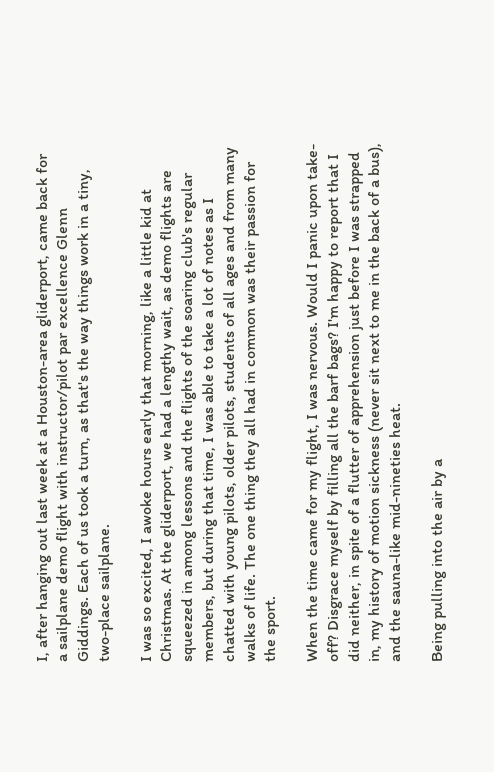I, after hanging out last week at a Houston-area gliderport, came back for a sailplane demo flight with instructor/pilot par excellence Glenn Giddings. Each of us took a turn, as that's the way things work in a tiny, two-place sailplane.

I was so excited, I awoke hours early that morning, like a little kid at Christmas. At the gliderport, we had a lengthy wait, as demo flights are squeezed in among lessons and the flights of the soaring club's regular members, but during that time, I was able to take a lot of notes as I chatted with young pilots, older pilots, students of all ages and from many walks of life. The one thing they all had in common was their passion for the sport.

When the time came for my flight, I was nervous. Would I panic upon take-off? Disgrace myself by filling all the barf bags? I'm happy to report that I did neither, in spite of a flutter of apprehension just before I was strapped in, my history of motion sickness (never sit next to me in the back of a bus), and the sauna-like mid-nineties heat.

Being pulling into the air by a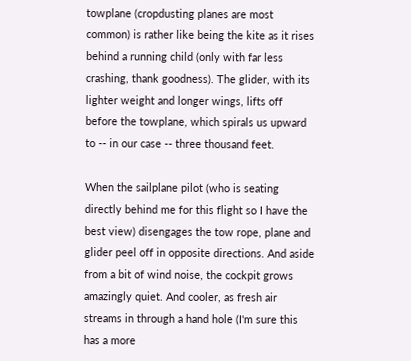towplane (cropdusting planes are most common) is rather like being the kite as it rises behind a running child (only with far less crashing, thank goodness). The glider, with its lighter weight and longer wings, lifts off before the towplane, which spirals us upward to -- in our case -- three thousand feet.

When the sailplane pilot (who is seating directly behind me for this flight so I have the best view) disengages the tow rope, plane and glider peel off in opposite directions. And aside from a bit of wind noise, the cockpit grows amazingly quiet. And cooler, as fresh air streams in through a hand hole (I'm sure this has a more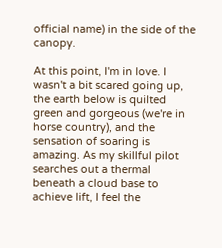official name) in the side of the canopy.

At this point, I'm in love. I wasn't a bit scared going up, the earth below is quilted green and gorgeous (we're in horse country), and the sensation of soaring is amazing. As my skillful pilot searches out a thermal beneath a cloud base to achieve lift, I feel the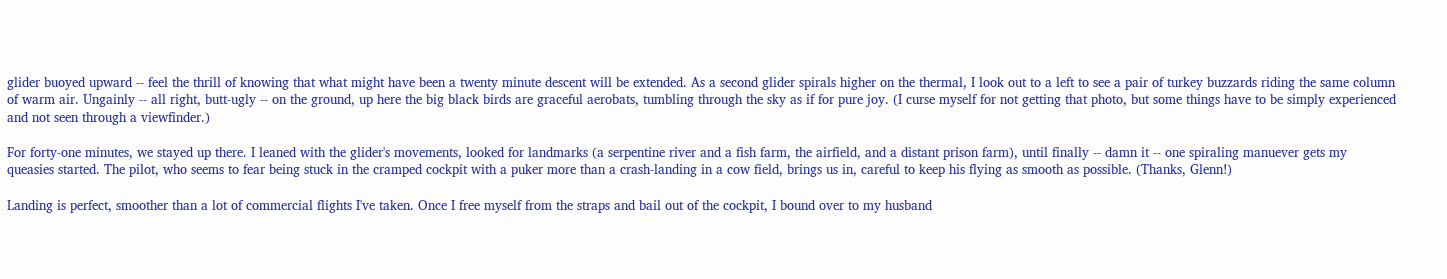glider buoyed upward -- feel the thrill of knowing that what might have been a twenty minute descent will be extended. As a second glider spirals higher on the thermal, I look out to a left to see a pair of turkey buzzards riding the same column of warm air. Ungainly -- all right, butt-ugly -- on the ground, up here the big black birds are graceful aerobats, tumbling through the sky as if for pure joy. (I curse myself for not getting that photo, but some things have to be simply experienced and not seen through a viewfinder.)

For forty-one minutes, we stayed up there. I leaned with the glider's movements, looked for landmarks (a serpentine river and a fish farm, the airfield, and a distant prison farm), until finally -- damn it -- one spiraling manuever gets my queasies started. The pilot, who seems to fear being stuck in the cramped cockpit with a puker more than a crash-landing in a cow field, brings us in, careful to keep his flying as smooth as possible. (Thanks, Glenn!)

Landing is perfect, smoother than a lot of commercial flights I've taken. Once I free myself from the straps and bail out of the cockpit, I bound over to my husband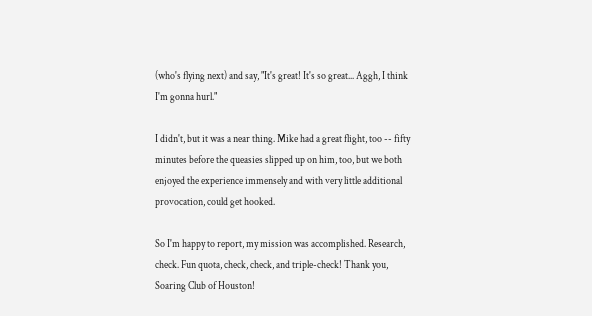(who's flying next) and say, "It's great! It's so great... Aggh, I think I'm gonna hurl."

I didn't, but it was a near thing. Mike had a great flight, too -- fifty minutes before the queasies slipped up on him, too, but we both enjoyed the experience immensely and with very little additional provocation, could get hooked.

So I'm happy to report, my mission was accomplished. Research, check. Fun quota, check, check, and triple-check! Thank you, Soaring Club of Houston!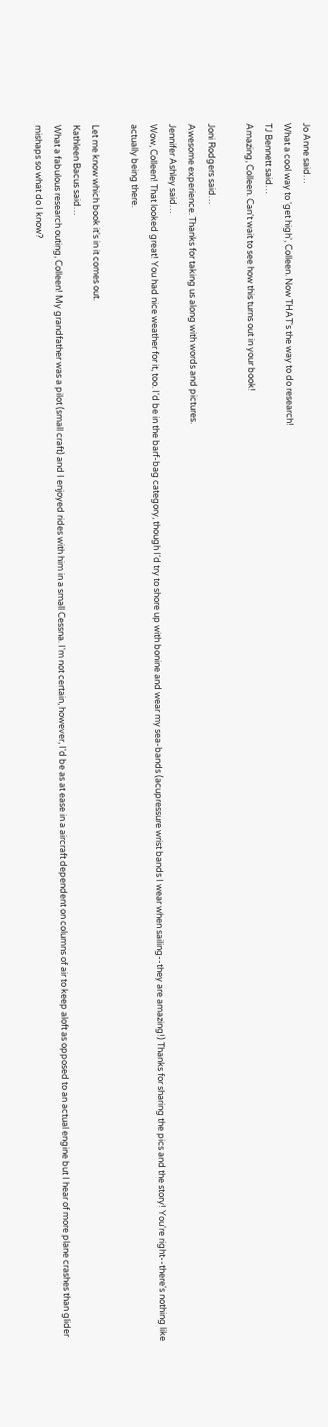Jo Anne said…
What a cool way to 'get high', Colleen. Now THAT's the way to do research!
TJ Bennett said…
Amazing, Colleen. Can't wait to see how this turns out in your book!

Joni Rodgers said…
Awesome experience. Thanks for taking us along with words and pictures.
Jennifer Ashley said…
Wow, Colleen! That looked great! You had nice weather for it, too. I'd be in the barf-bag category, though I'd try to shore up with bonine and wear my sea-bands (acupressure wrist bands I wear when sailing--they are amazing!) Thanks for sharing the pics and the story! You're right--there's nothing like actually being there.

Let me know which book it's in it comes out.
Kathleen Bacus said…
What a fabulous research outing, Colleen! My grandfather was a pilot (small craft) and I enjoyed rides with him in a small Cessna. I'm not certain, however, I'd be as at ease in a aircraft dependent on columns of air to keep aloft as opposed to an actual engine but I hear of more plane crashes than glider mishaps so what do I know?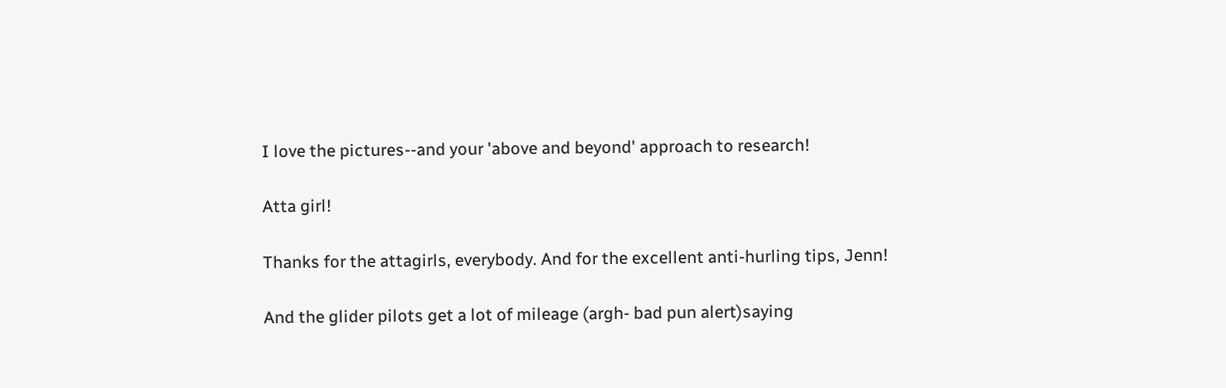I love the pictures--and your 'above and beyond' approach to research!

Atta girl!

Thanks for the attagirls, everybody. And for the excellent anti-hurling tips, Jenn!

And the glider pilots get a lot of mileage (argh- bad pun alert)saying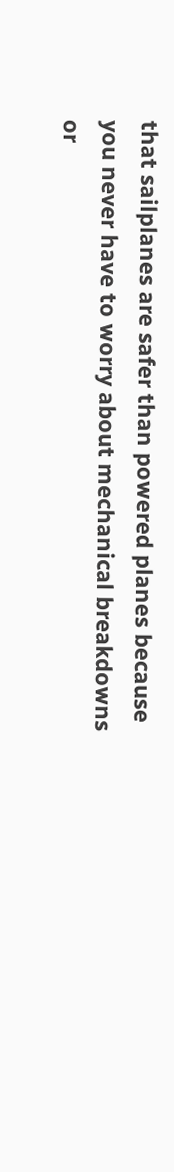that sailplanes are safer than powered planes because you never have to worry about mechanical breakdowns or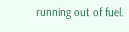running out of fuel.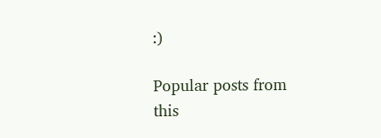:)

Popular posts from this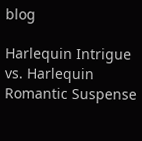blog

Harlequin Intrigue vs. Harlequin Romantic Suspense